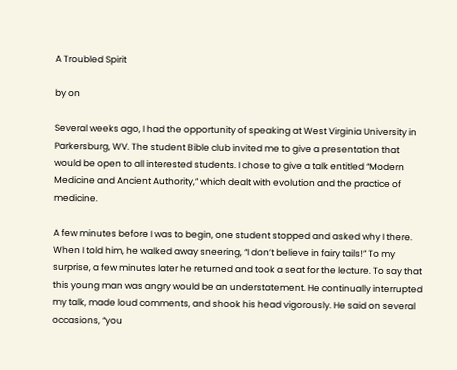A Troubled Spirit

by on

Several weeks ago, I had the opportunity of speaking at West Virginia University in Parkersburg, WV. The student Bible club invited me to give a presentation that would be open to all interested students. I chose to give a talk entitled “Modern Medicine and Ancient Authority,” which dealt with evolution and the practice of medicine.

A few minutes before I was to begin, one student stopped and asked why I there. When I told him, he walked away sneering, “I don’t believe in fairy tails!” To my surprise, a few minutes later he returned and took a seat for the lecture. To say that this young man was angry would be an understatement. He continually interrupted my talk, made loud comments, and shook his head vigorously. He said on several occasions, “you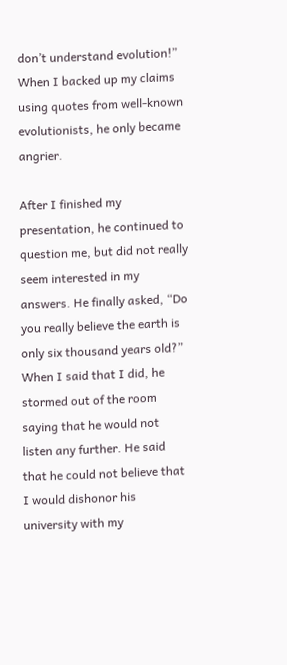don’t understand evolution!” When I backed up my claims using quotes from well-known evolutionists, he only became angrier.

After I finished my presentation, he continued to question me, but did not really seem interested in my answers. He finally asked, “Do you really believe the earth is only six thousand years old?” When I said that I did, he stormed out of the room saying that he would not listen any further. He said that he could not believe that I would dishonor his university with my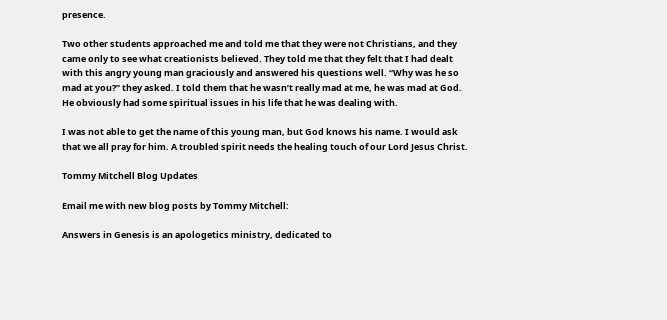presence.

Two other students approached me and told me that they were not Christians, and they came only to see what creationists believed. They told me that they felt that I had dealt with this angry young man graciously and answered his questions well. “Why was he so mad at you?” they asked. I told them that he wasn’t really mad at me, he was mad at God. He obviously had some spiritual issues in his life that he was dealing with.

I was not able to get the name of this young man, but God knows his name. I would ask that we all pray for him. A troubled spirit needs the healing touch of our Lord Jesus Christ.

Tommy Mitchell Blog Updates

Email me with new blog posts by Tommy Mitchell:

Answers in Genesis is an apologetics ministry, dedicated to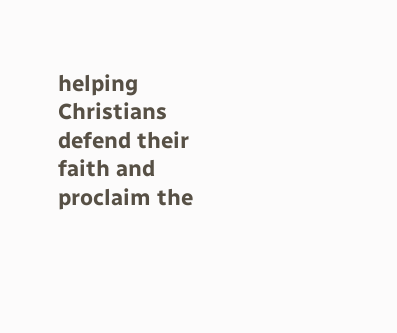helping Christians defend their faith and proclaim the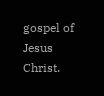gospel of Jesus Christ.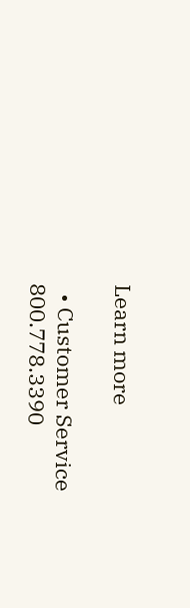Learn more

  • Customer Service 800.778.3390